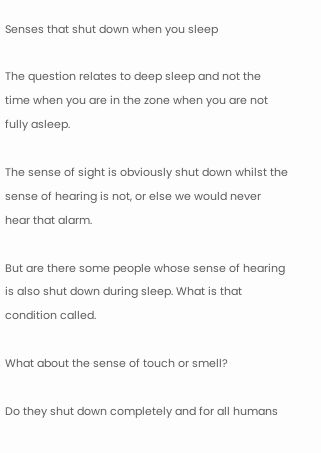Senses that shut down when you sleep

The question relates to deep sleep and not the time when you are in the zone when you are not fully asleep.

The sense of sight is obviously shut down whilst the sense of hearing is not, or else we would never hear that alarm.

But are there some people whose sense of hearing is also shut down during sleep. What is that condition called.

What about the sense of touch or smell?

Do they shut down completely and for all humans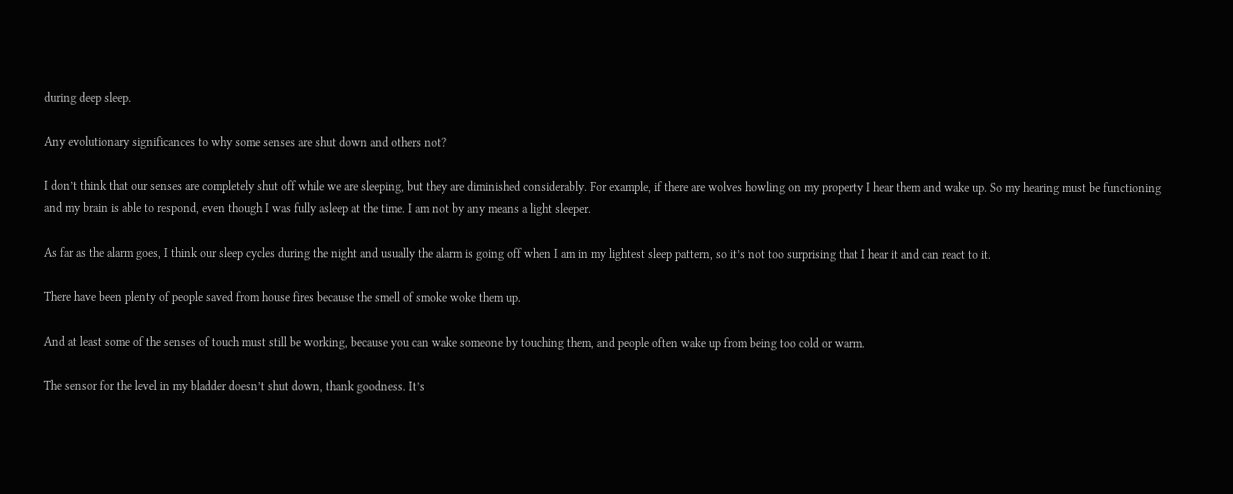during deep sleep.

Any evolutionary significances to why some senses are shut down and others not?

I don’t think that our senses are completely shut off while we are sleeping, but they are diminished considerably. For example, if there are wolves howling on my property I hear them and wake up. So my hearing must be functioning and my brain is able to respond, even though I was fully asleep at the time. I am not by any means a light sleeper.

As far as the alarm goes, I think our sleep cycles during the night and usually the alarm is going off when I am in my lightest sleep pattern, so it’s not too surprising that I hear it and can react to it.

There have been plenty of people saved from house fires because the smell of smoke woke them up.

And at least some of the senses of touch must still be working, because you can wake someone by touching them, and people often wake up from being too cold or warm.

The sensor for the level in my bladder doesn’t shut down, thank goodness. It’s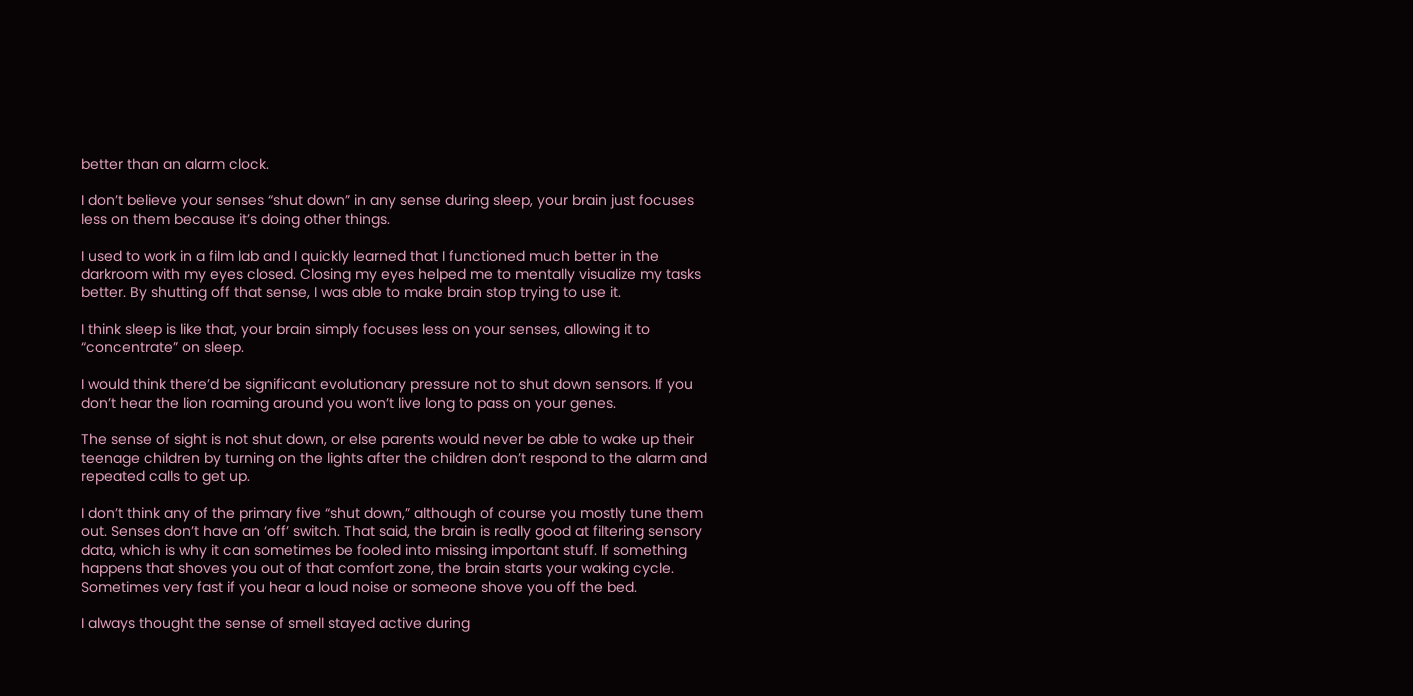better than an alarm clock.

I don’t believe your senses “shut down” in any sense during sleep, your brain just focuses less on them because it’s doing other things.

I used to work in a film lab and I quickly learned that I functioned much better in the darkroom with my eyes closed. Closing my eyes helped me to mentally visualize my tasks better. By shutting off that sense, I was able to make brain stop trying to use it.

I think sleep is like that, your brain simply focuses less on your senses, allowing it to “concentrate” on sleep.

I would think there’d be significant evolutionary pressure not to shut down sensors. If you don’t hear the lion roaming around you won’t live long to pass on your genes.

The sense of sight is not shut down, or else parents would never be able to wake up their teenage children by turning on the lights after the children don’t respond to the alarm and repeated calls to get up.

I don’t think any of the primary five “shut down,” although of course you mostly tune them out. Senses don’t have an ‘off’ switch. That said, the brain is really good at filtering sensory data, which is why it can sometimes be fooled into missing important stuff. If something happens that shoves you out of that comfort zone, the brain starts your waking cycle. Sometimes very fast if you hear a loud noise or someone shove you off the bed.

I always thought the sense of smell stayed active during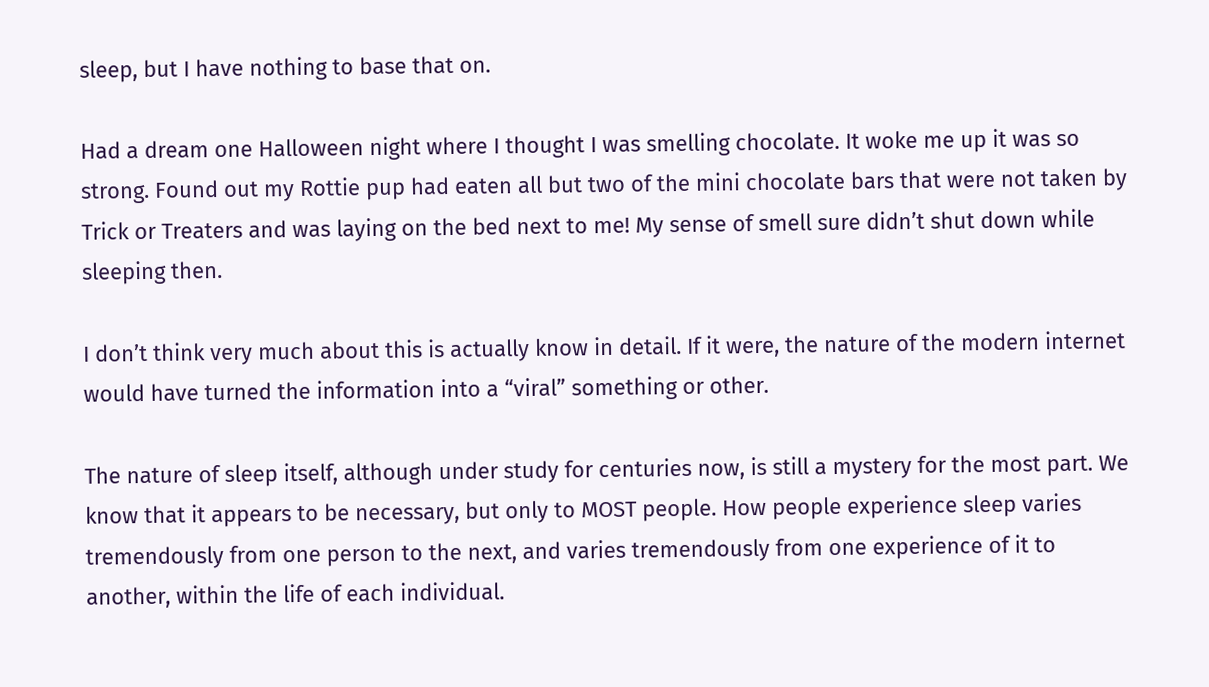sleep, but I have nothing to base that on.

Had a dream one Halloween night where I thought I was smelling chocolate. It woke me up it was so strong. Found out my Rottie pup had eaten all but two of the mini chocolate bars that were not taken by Trick or Treaters and was laying on the bed next to me! My sense of smell sure didn’t shut down while sleeping then.

I don’t think very much about this is actually know in detail. If it were, the nature of the modern internet would have turned the information into a “viral” something or other.

The nature of sleep itself, although under study for centuries now, is still a mystery for the most part. We know that it appears to be necessary, but only to MOST people. How people experience sleep varies tremendously from one person to the next, and varies tremendously from one experience of it to another, within the life of each individual.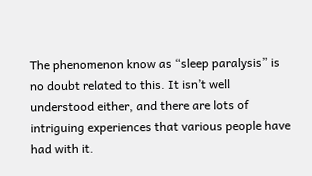The phenomenon know as “sleep paralysis” is no doubt related to this. It isn’t well understood either, and there are lots of intriguing experiences that various people have had with it.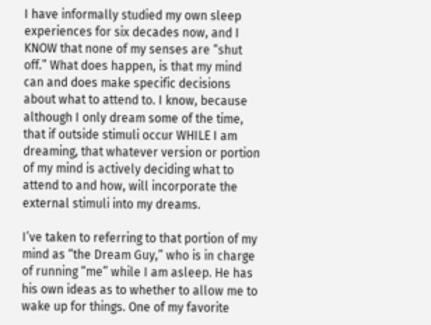I have informally studied my own sleep experiences for six decades now, and I KNOW that none of my senses are “shut off.” What does happen, is that my mind can and does make specific decisions about what to attend to. I know, because although I only dream some of the time, that if outside stimuli occur WHILE I am dreaming, that whatever version or portion of my mind is actively deciding what to attend to and how, will incorporate the external stimuli into my dreams.

I’ve taken to referring to that portion of my mind as “the Dream Guy,” who is in charge of running “me” while I am asleep. He has his own ideas as to whether to allow me to wake up for things. One of my favorite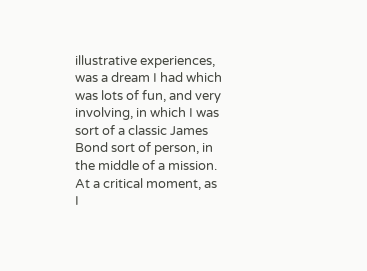illustrative experiences, was a dream I had which was lots of fun, and very involving, in which I was sort of a classic James Bond sort of person, in the middle of a mission. At a critical moment, as I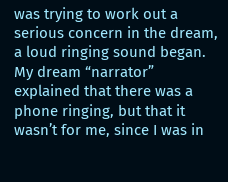was trying to work out a serious concern in the dream, a loud ringing sound began. My dream “narrator” explained that there was a phone ringing, but that it wasn’t for me, since I was in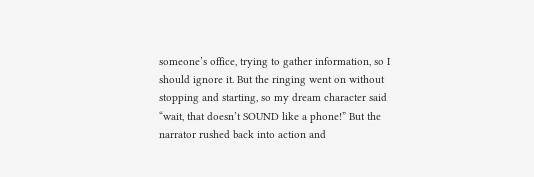someone’s office, trying to gather information, so I should ignore it. But the ringing went on without stopping and starting, so my dream character said “wait, that doesn’t SOUND like a phone!” But the narrator rushed back into action and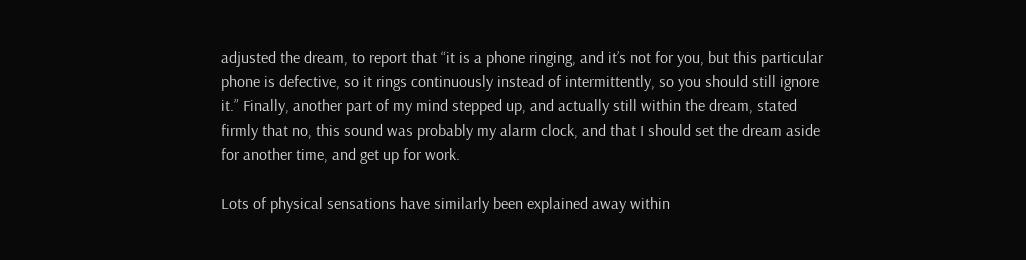adjusted the dream, to report that “it is a phone ringing, and it’s not for you, but this particular phone is defective, so it rings continuously instead of intermittently, so you should still ignore it.” Finally, another part of my mind stepped up, and actually still within the dream, stated firmly that no, this sound was probably my alarm clock, and that I should set the dream aside for another time, and get up for work.

Lots of physical sensations have similarly been explained away within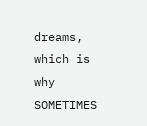dreams, which is why SOMETIMES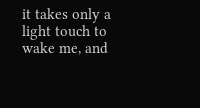it takes only a light touch to wake me, and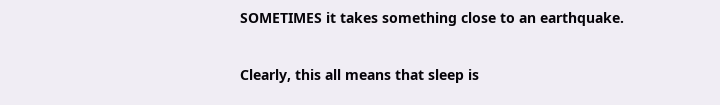SOMETIMES it takes something close to an earthquake.

Clearly, this all means that sleep is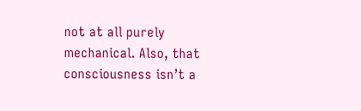not at all purely mechanical. Also, that consciousness isn’t a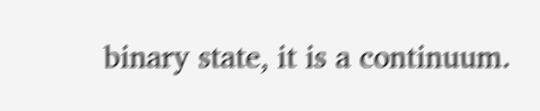binary state, it is a continuum.